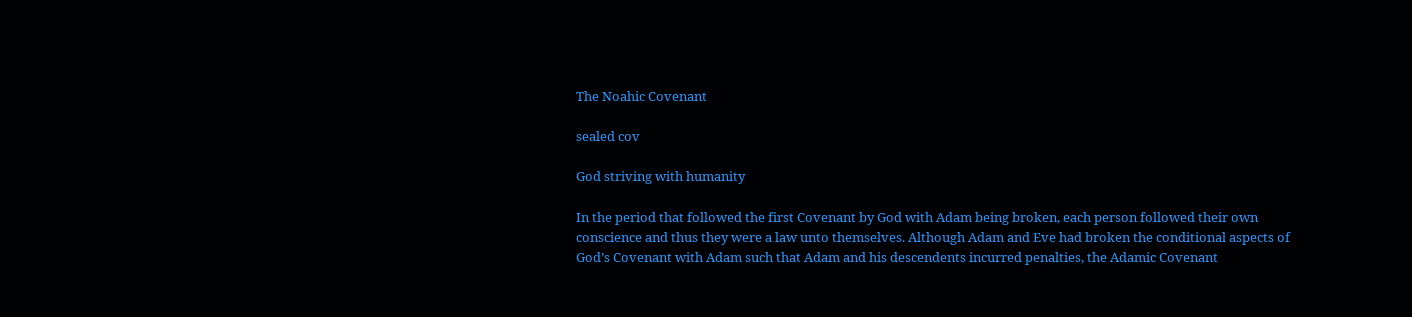The Noahic Covenant

sealed cov

God striving with humanity

In the period that followed the first Covenant by God with Adam being broken, each person followed their own conscience and thus they were a law unto themselves. Although Adam and Eve had broken the conditional aspects of God’s Covenant with Adam such that Adam and his descendents incurred penalties, the Adamic Covenant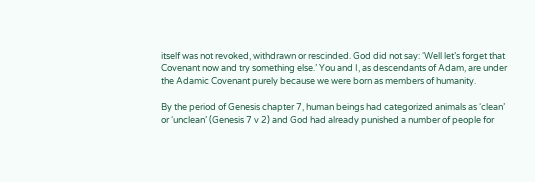itself was not revoked, withdrawn or rescinded. God did not say: ‘Well let’s forget that Covenant now and try something else.’ You and I, as descendants of Adam, are under the Adamic Covenant purely because we were born as members of humanity.

By the period of Genesis chapter 7, human beings had categorized animals as ‘clean’ or ‘unclean’ (Genesis 7 v 2) and God had already punished a number of people for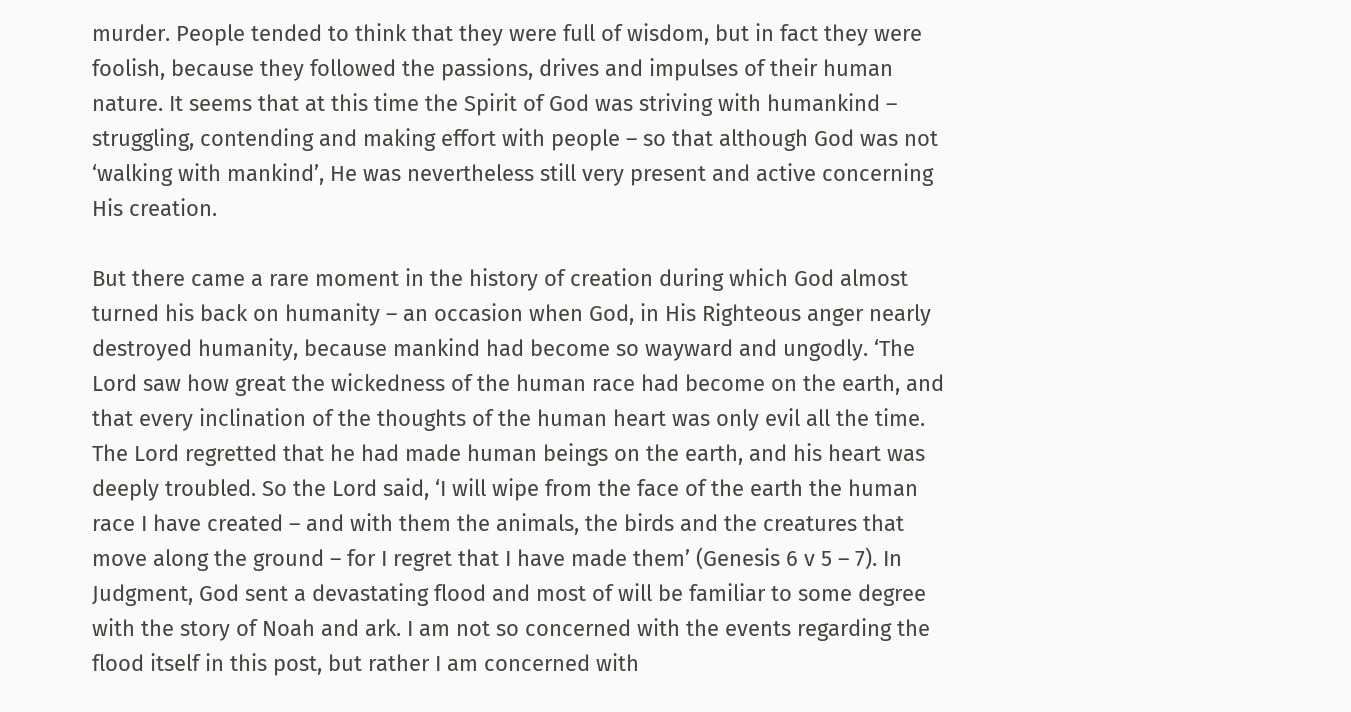murder. People tended to think that they were full of wisdom, but in fact they were foolish, because they followed the passions, drives and impulses of their human nature. It seems that at this time the Spirit of God was striving with humankind – struggling, contending and making effort with people – so that although God was not ‘walking with mankind’, He was nevertheless still very present and active concerning His creation.

But there came a rare moment in the history of creation during which God almost turned his back on humanity – an occasion when God, in His Righteous anger nearly destroyed humanity, because mankind had become so wayward and ungodly. ‘The Lord saw how great the wickedness of the human race had become on the earth, and that every inclination of the thoughts of the human heart was only evil all the time. The Lord regretted that he had made human beings on the earth, and his heart was deeply troubled. So the Lord said, ‘I will wipe from the face of the earth the human race I have created – and with them the animals, the birds and the creatures that move along the ground – for I regret that I have made them’ (Genesis 6 v 5 – 7). In Judgment, God sent a devastating flood and most of will be familiar to some degree with the story of Noah and ark. I am not so concerned with the events regarding the flood itself in this post, but rather I am concerned with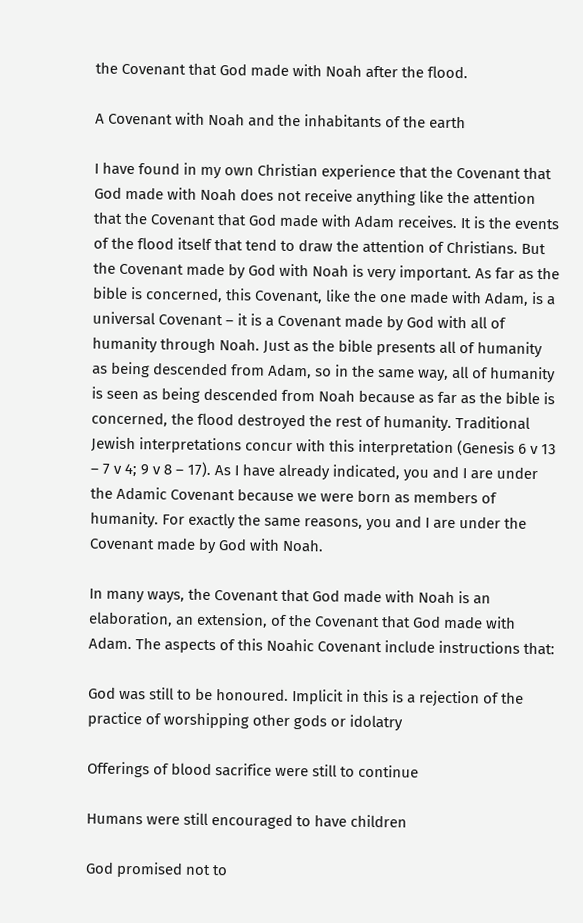the Covenant that God made with Noah after the flood.

A Covenant with Noah and the inhabitants of the earth

I have found in my own Christian experience that the Covenant that God made with Noah does not receive anything like the attention that the Covenant that God made with Adam receives. It is the events of the flood itself that tend to draw the attention of Christians. But the Covenant made by God with Noah is very important. As far as the bible is concerned, this Covenant, like the one made with Adam, is a universal Covenant – it is a Covenant made by God with all of humanity through Noah. Just as the bible presents all of humanity as being descended from Adam, so in the same way, all of humanity is seen as being descended from Noah because as far as the bible is concerned, the flood destroyed the rest of humanity. Traditional Jewish interpretations concur with this interpretation (Genesis 6 v 13 – 7 v 4; 9 v 8 – 17). As I have already indicated, you and I are under the Adamic Covenant because we were born as members of humanity. For exactly the same reasons, you and I are under the Covenant made by God with Noah.

In many ways, the Covenant that God made with Noah is an elaboration, an extension, of the Covenant that God made with Adam. The aspects of this Noahic Covenant include instructions that:

God was still to be honoured. Implicit in this is a rejection of the practice of worshipping other gods or idolatry

Offerings of blood sacrifice were still to continue

Humans were still encouraged to have children

God promised not to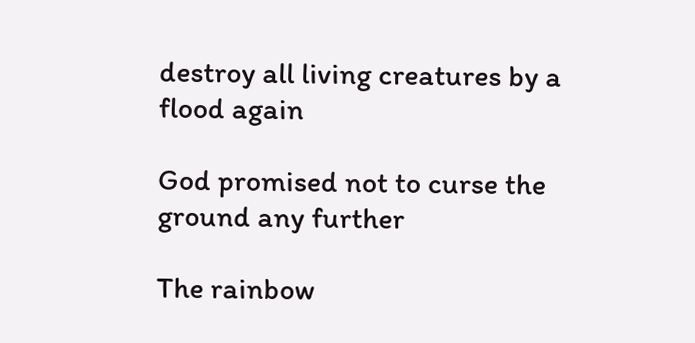destroy all living creatures by a flood again

God promised not to curse the ground any further

The rainbow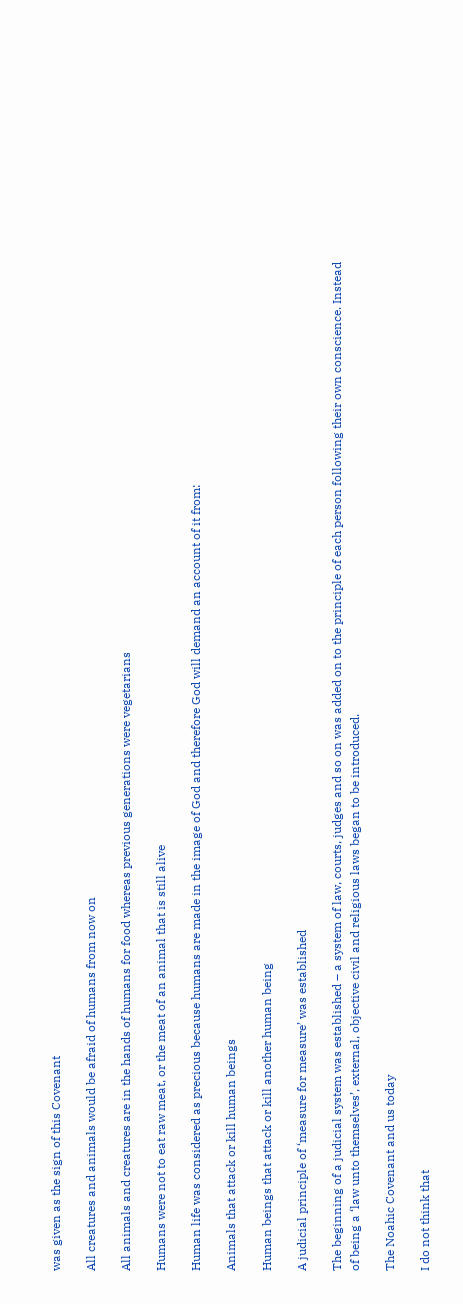was given as the sign of this Covenant

All creatures and animals would be afraid of humans from now on

All animals and creatures are in the hands of humans for food whereas previous generations were vegetarians

Humans were not to eat raw meat, or the meat of an animal that is still alive

Human life was considered as precious because humans are made in the image of God and therefore God will demand an account of it from:

Animals that attack or kill human beings

Human beings that attack or kill another human being

A judicial principle of ‘measure for measure’ was established

The beginning of a judicial system was established – a system of law, courts, judges and so on was added on to the principle of each person following their own conscience. Instead of being a ‘law unto themselves’, external, objective civil and religious laws began to be introduced.

The Noahic Covenant and us today

I do not think that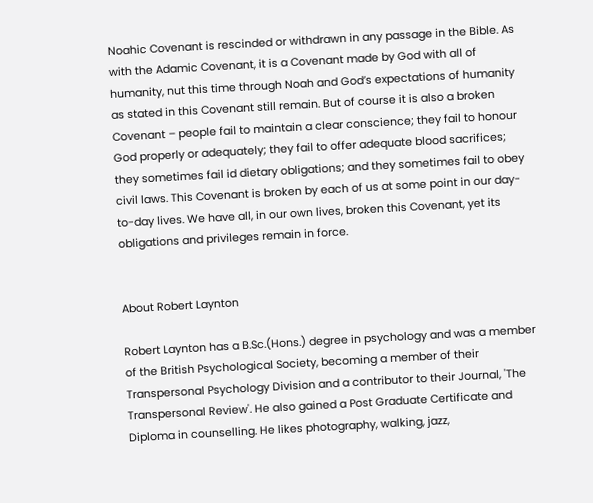Noahic Covenant is rescinded or withdrawn in any passage in the Bible. As with the Adamic Covenant, it is a Covenant made by God with all of humanity, nut this time through Noah and God’s expectations of humanity as stated in this Covenant still remain. But of course it is also a broken Covenant – people fail to maintain a clear conscience; they fail to honour God properly or adequately; they fail to offer adequate blood sacrifices; they sometimes fail id dietary obligations; and they sometimes fail to obey civil laws. This Covenant is broken by each of us at some point in our day-to-day lives. We have all, in our own lives, broken this Covenant, yet its obligations and privileges remain in force.


About Robert Laynton

Robert Laynton has a B.Sc.(Hons.) degree in psychology and was a member of the British Psychological Society, becoming a member of their Transpersonal Psychology Division and a contributor to their Journal, 'The Transpersonal Review'. He also gained a Post Graduate Certificate and Diploma in counselling. He likes photography, walking, jazz,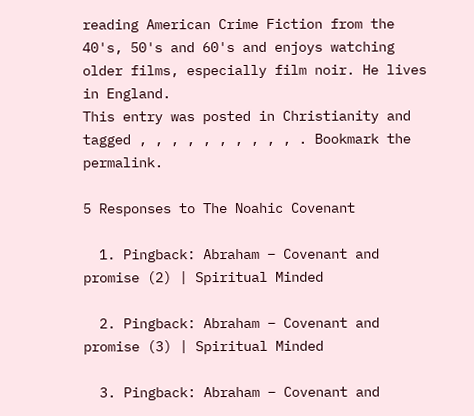reading American Crime Fiction from the 40's, 50's and 60's and enjoys watching older films, especially film noir. He lives in England.
This entry was posted in Christianity and tagged , , , , , , , , , , . Bookmark the permalink.

5 Responses to The Noahic Covenant

  1. Pingback: Abraham – Covenant and promise (2) | Spiritual Minded

  2. Pingback: Abraham – Covenant and promise (3) | Spiritual Minded

  3. Pingback: Abraham – Covenant and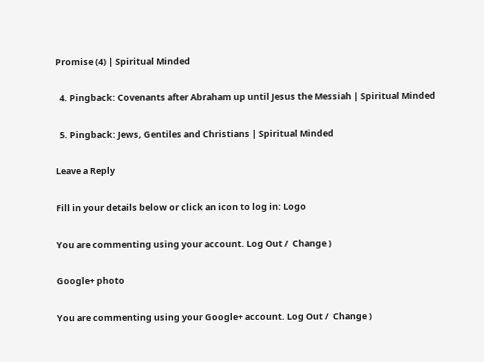Promise (4) | Spiritual Minded

  4. Pingback: Covenants after Abraham up until Jesus the Messiah | Spiritual Minded

  5. Pingback: Jews, Gentiles and Christians | Spiritual Minded

Leave a Reply

Fill in your details below or click an icon to log in: Logo

You are commenting using your account. Log Out /  Change )

Google+ photo

You are commenting using your Google+ account. Log Out /  Change )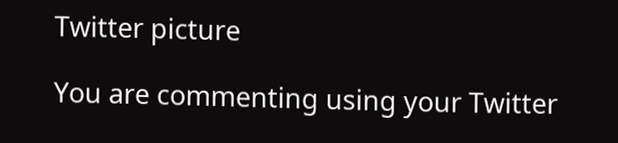Twitter picture

You are commenting using your Twitter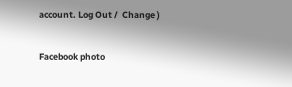account. Log Out /  Change )

Facebook photo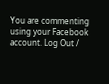You are commenting using your Facebook account. Log Out /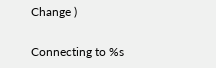Change )

Connecting to %s